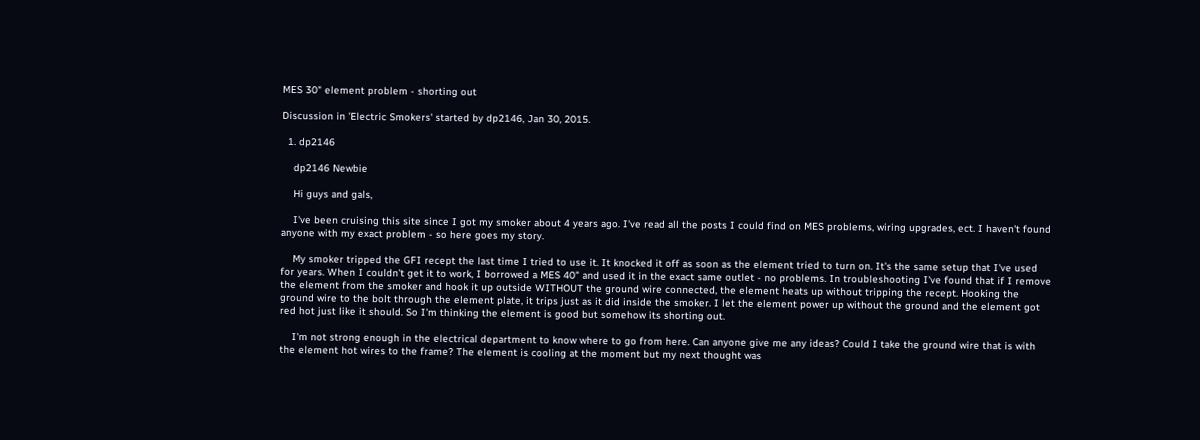MES 30" element problem - shorting out

Discussion in 'Electric Smokers' started by dp2146, Jan 30, 2015.

  1. dp2146

    dp2146 Newbie

    Hi guys and gals,

    I've been cruising this site since I got my smoker about 4 years ago. I've read all the posts I could find on MES problems, wiring upgrades, ect. I haven't found anyone with my exact problem - so here goes my story.

    My smoker tripped the GFI recept the last time I tried to use it. It knocked it off as soon as the element tried to turn on. It's the same setup that I've used for years. When I couldn't get it to work, I borrowed a MES 40" and used it in the exact same outlet - no problems. In troubleshooting I've found that if I remove the element from the smoker and hook it up outside WITHOUT the ground wire connected, the element heats up without tripping the recept. Hooking the ground wire to the bolt through the element plate, it trips just as it did inside the smoker. I let the element power up without the ground and the element got red hot just like it should. So I'm thinking the element is good but somehow its shorting out.

    I'm not strong enough in the electrical department to know where to go from here. Can anyone give me any ideas? Could I take the ground wire that is with the element hot wires to the frame? The element is cooling at the moment but my next thought was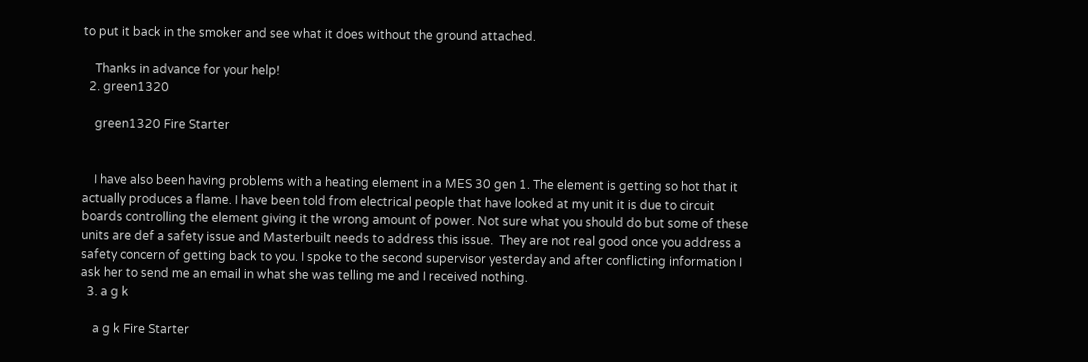to put it back in the smoker and see what it does without the ground attached.

    Thanks in advance for your help!
  2. green1320

    green1320 Fire Starter


    I have also been having problems with a heating element in a MES 30 gen 1. The element is getting so hot that it actually produces a flame. I have been told from electrical people that have looked at my unit it is due to circuit boards controlling the element giving it the wrong amount of power. Not sure what you should do but some of these units are def a safety issue and Masterbuilt needs to address this issue.  They are not real good once you address a safety concern of getting back to you. I spoke to the second supervisor yesterday and after conflicting information I ask her to send me an email in what she was telling me and I received nothing.
  3. a g k

    a g k Fire Starter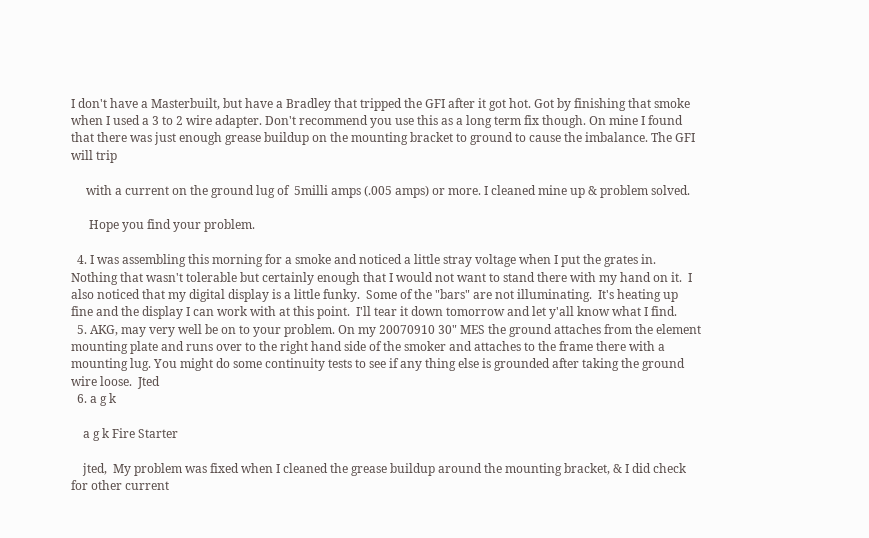I don't have a Masterbuilt, but have a Bradley that tripped the GFI after it got hot. Got by finishing that smoke when I used a 3 to 2 wire adapter. Don't recommend you use this as a long term fix though. On mine I found that there was just enough grease buildup on the mounting bracket to ground to cause the imbalance. The GFI will trip

     with a current on the ground lug of  5milli amps (.005 amps) or more. I cleaned mine up & problem solved.

      Hope you find your problem.

  4. I was assembling this morning for a smoke and noticed a little stray voltage when I put the grates in.  Nothing that wasn't tolerable but certainly enough that I would not want to stand there with my hand on it.  I also noticed that my digital display is a little funky.  Some of the "bars" are not illuminating.  It's heating up fine and the display I can work with at this point.  I'll tear it down tomorrow and let y'all know what I find.
  5. AKG, may very well be on to your problem. On my 20070910 30" MES the ground attaches from the element mounting plate and runs over to the right hand side of the smoker and attaches to the frame there with a mounting lug. You might do some continuity tests to see if any thing else is grounded after taking the ground wire loose.  Jted
  6. a g k

    a g k Fire Starter

    jted,  My problem was fixed when I cleaned the grease buildup around the mounting bracket, & I did check for other current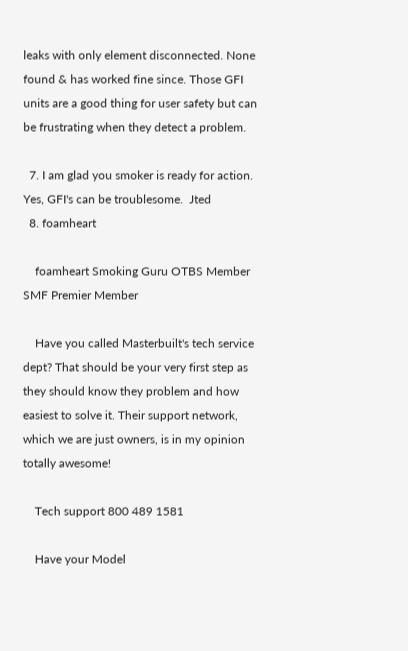leaks with only element disconnected. None found & has worked fine since. Those GFI units are a good thing for user safety but can be frustrating when they detect a problem.

  7. I am glad you smoker is ready for action. Yes, GFI's can be troublesome.  Jted
  8. foamheart

    foamheart Smoking Guru OTBS Member SMF Premier Member

    Have you called Masterbuilt's tech service dept? That should be your very first step as they should know they problem and how easiest to solve it. Their support network, which we are just owners, is in my opinion totally awesome!

    Tech support 800 489 1581

    Have your Model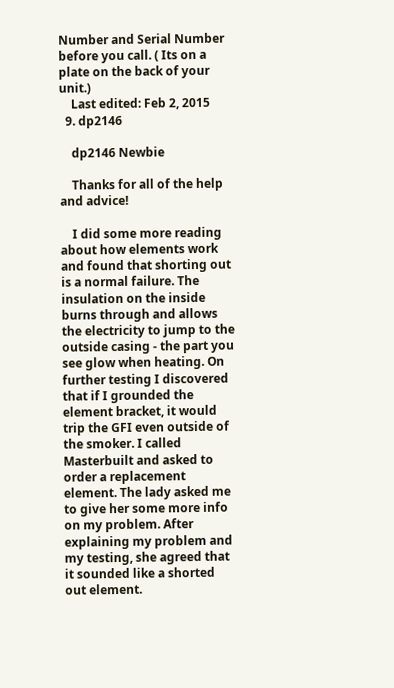Number and Serial Number before you call. ( Its on a plate on the back of your unit.)
    Last edited: Feb 2, 2015
  9. dp2146

    dp2146 Newbie

    Thanks for all of the help and advice!

    I did some more reading about how elements work and found that shorting out is a normal failure. The insulation on the inside burns through and allows the electricity to jump to the outside casing - the part you see glow when heating. On further testing I discovered that if I grounded the element bracket, it would trip the GFI even outside of the smoker. I called Masterbuilt and asked to order a replacement element. The lady asked me to give her some more info on my problem. After explaining my problem and my testing, she agreed that it sounded like a shorted out element.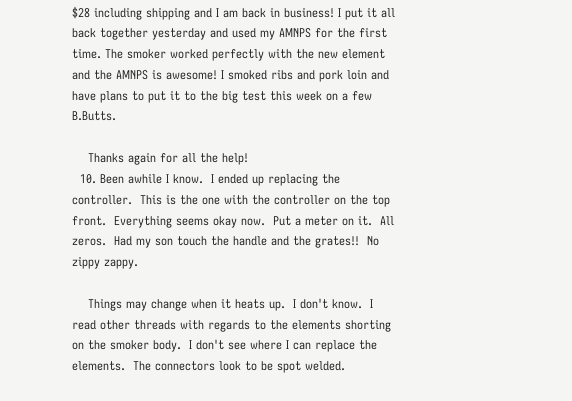$28 including shipping and I am back in business! I put it all back together yesterday and used my AMNPS for the first time. The smoker worked perfectly with the new element and the AMNPS is awesome! I smoked ribs and pork loin and have plans to put it to the big test this week on a few B.Butts.

    Thanks again for all the help!
  10. Been awhile I know.  I ended up replacing the controller.  This is the one with the controller on the top front.  Everything seems okay now.  Put a meter on it.  All zeros.  Had my son touch the handle and the grates!!  No zippy zappy.

    Things may change when it heats up.  I don't know.  I read other threads with regards to the elements shorting on the smoker body.  I don't see where I can replace the elements.  The connectors look to be spot welded.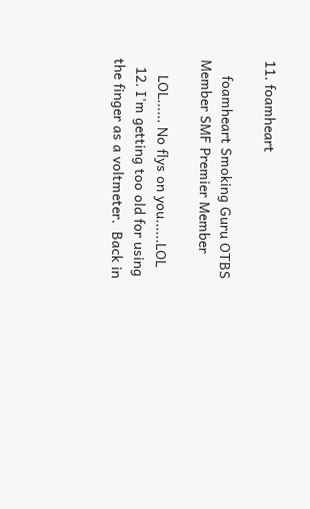11. foamheart

    foamheart Smoking Guru OTBS Member SMF Premier Member

    LOL...... No flys on you......LOL
  12. I'm getting too old for using the finger as a voltmeter.  Back in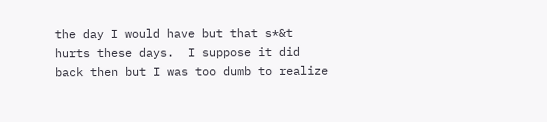the day I would have but that s*&t hurts these days.  I suppose it did back then but I was too dumb to realize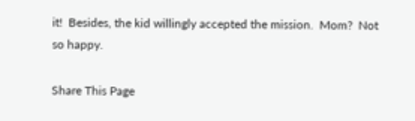it!  Besides, the kid willingly accepted the mission.  Mom?  Not so happy.

Share This Page